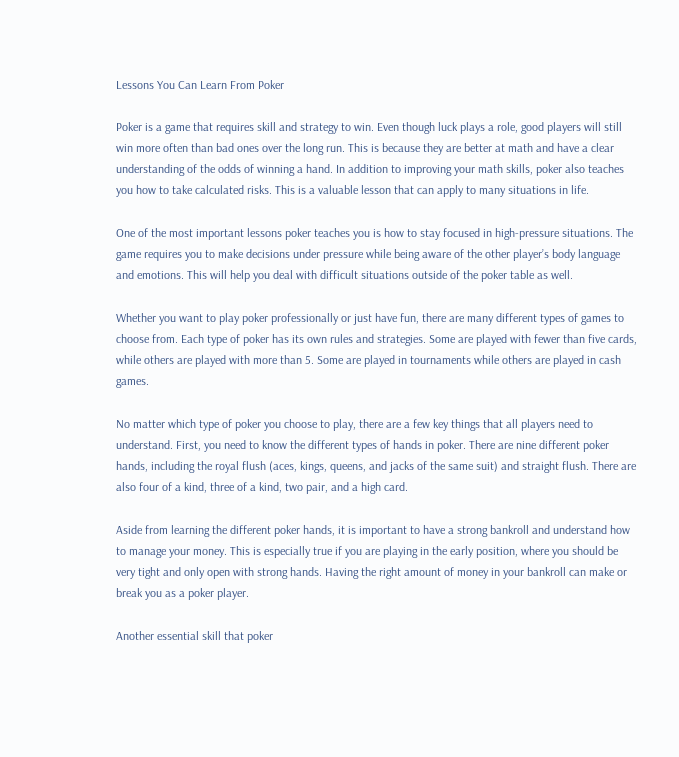Lessons You Can Learn From Poker

Poker is a game that requires skill and strategy to win. Even though luck plays a role, good players will still win more often than bad ones over the long run. This is because they are better at math and have a clear understanding of the odds of winning a hand. In addition to improving your math skills, poker also teaches you how to take calculated risks. This is a valuable lesson that can apply to many situations in life.

One of the most important lessons poker teaches you is how to stay focused in high-pressure situations. The game requires you to make decisions under pressure while being aware of the other player’s body language and emotions. This will help you deal with difficult situations outside of the poker table as well.

Whether you want to play poker professionally or just have fun, there are many different types of games to choose from. Each type of poker has its own rules and strategies. Some are played with fewer than five cards, while others are played with more than 5. Some are played in tournaments while others are played in cash games.

No matter which type of poker you choose to play, there are a few key things that all players need to understand. First, you need to know the different types of hands in poker. There are nine different poker hands, including the royal flush (aces, kings, queens, and jacks of the same suit) and straight flush. There are also four of a kind, three of a kind, two pair, and a high card.

Aside from learning the different poker hands, it is important to have a strong bankroll and understand how to manage your money. This is especially true if you are playing in the early position, where you should be very tight and only open with strong hands. Having the right amount of money in your bankroll can make or break you as a poker player.

Another essential skill that poker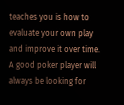teaches you is how to evaluate your own play and improve it over time. A good poker player will always be looking for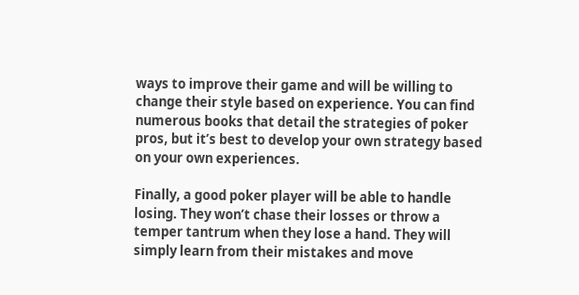ways to improve their game and will be willing to change their style based on experience. You can find numerous books that detail the strategies of poker pros, but it’s best to develop your own strategy based on your own experiences.

Finally, a good poker player will be able to handle losing. They won’t chase their losses or throw a temper tantrum when they lose a hand. They will simply learn from their mistakes and move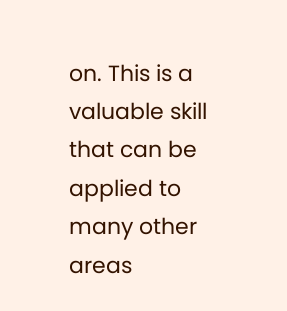on. This is a valuable skill that can be applied to many other areas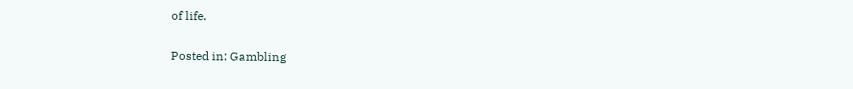of life.

Posted in: Gambling